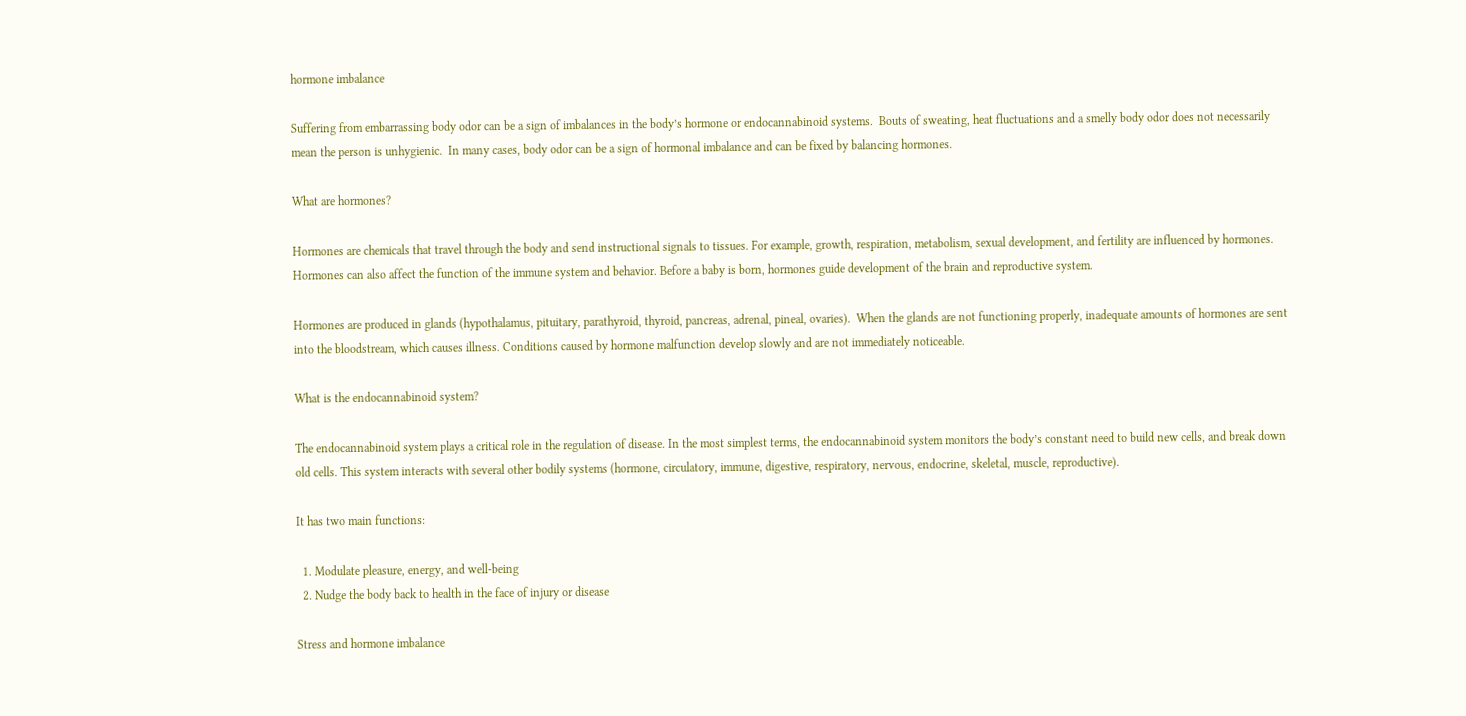hormone imbalance

Suffering from embarrassing body odor can be a sign of imbalances in the body’s hormone or endocannabinoid systems.  Bouts of sweating, heat fluctuations and a smelly body odor does not necessarily mean the person is unhygienic.  In many cases, body odor can be a sign of hormonal imbalance and can be fixed by balancing hormones.

What are hormones?

Hormones are chemicals that travel through the body and send instructional signals to tissues. For example, growth, respiration, metabolism, sexual development, and fertility are influenced by hormones. Hormones can also affect the function of the immune system and behavior. Before a baby is born, hormones guide development of the brain and reproductive system.

Hormones are produced in glands (hypothalamus, pituitary, parathyroid, thyroid, pancreas, adrenal, pineal, ovaries).  When the glands are not functioning properly, inadequate amounts of hormones are sent into the bloodstream, which causes illness. Conditions caused by hormone malfunction develop slowly and are not immediately noticeable.

What is the endocannabinoid system?

The endocannabinoid system plays a critical role in the regulation of disease. In the most simplest terms, the endocannabinoid system monitors the body’s constant need to build new cells, and break down old cells. This system interacts with several other bodily systems (hormone, circulatory, immune, digestive, respiratory, nervous, endocrine, skeletal, muscle, reproductive).

It has two main functions:

  1. Modulate pleasure, energy, and well-being
  2. Nudge the body back to health in the face of injury or disease

Stress and hormone imbalance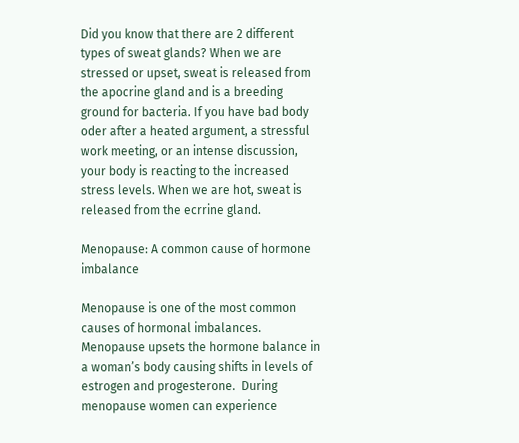Did you know that there are 2 different types of sweat glands? When we are stressed or upset, sweat is released from the apocrine gland and is a breeding ground for bacteria. If you have bad body oder after a heated argument, a stressful work meeting, or an intense discussion, your body is reacting to the increased stress levels. When we are hot, sweat is released from the ecrrine gland.

Menopause: A common cause of hormone imbalance

Menopause is one of the most common causes of hormonal imbalances.  Menopause upsets the hormone balance in a woman’s body causing shifts in levels of estrogen and progesterone.  During menopause women can experience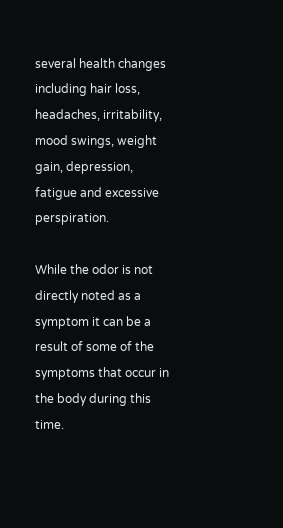several health changes including hair loss, headaches, irritability, mood swings, weight gain, depression, fatigue and excessive perspiration.

While the odor is not directly noted as a symptom it can be a result of some of the symptoms that occur in the body during this time.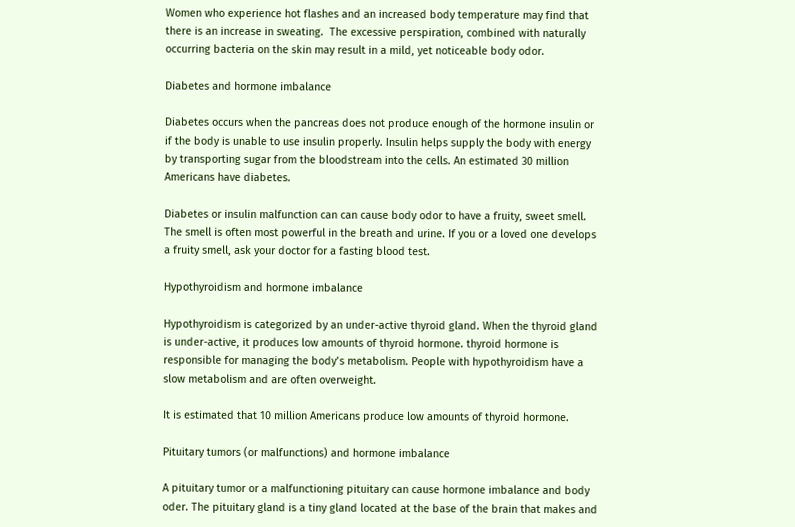Women who experience hot flashes and an increased body temperature may find that there is an increase in sweating.  The excessive perspiration, combined with naturally occurring bacteria on the skin may result in a mild, yet noticeable body odor.

Diabetes and hormone imbalance

Diabetes occurs when the pancreas does not produce enough of the hormone insulin or if the body is unable to use insulin properly. Insulin helps supply the body with energy by transporting sugar from the bloodstream into the cells. An estimated 30 million Americans have diabetes.

Diabetes or insulin malfunction can can cause body odor to have a fruity, sweet smell. The smell is often most powerful in the breath and urine. If you or a loved one develops a fruity smell, ask your doctor for a fasting blood test.

Hypothyroidism and hormone imbalance

Hypothyroidism is categorized by an under-active thyroid gland. When the thyroid gland is under-active, it produces low amounts of thyroid hormone. thyroid hormone is responsible for managing the body’s metabolism. People with hypothyroidism have a slow metabolism and are often overweight.

It is estimated that 10 million Americans produce low amounts of thyroid hormone.

Pituitary tumors (or malfunctions) and hormone imbalance

A pituitary tumor or a malfunctioning pituitary can cause hormone imbalance and body oder. The pituitary gland is a tiny gland located at the base of the brain that makes and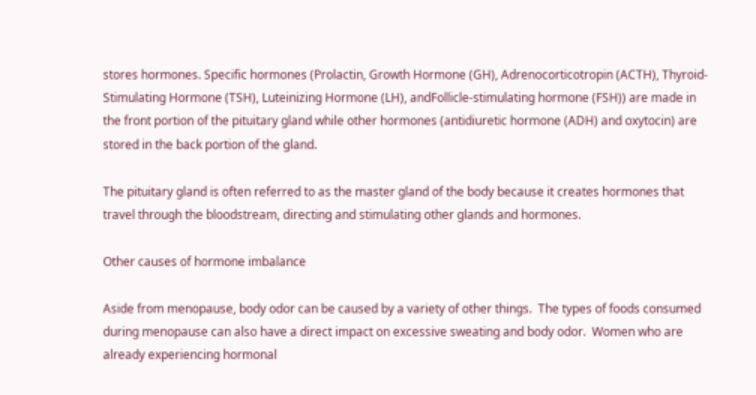stores hormones. Specific hormones (Prolactin, Growth Hormone (GH), Adrenocorticotropin (ACTH), Thyroid-Stimulating Hormone (TSH), Luteinizing Hormone (LH), andFollicle-stimulating hormone (FSH)) are made in the front portion of the pituitary gland while other hormones (antidiuretic hormone (ADH) and oxytocin) are stored in the back portion of the gland.

The pituitary gland is often referred to as the master gland of the body because it creates hormones that travel through the bloodstream, directing and stimulating other glands and hormones.

Other causes of hormone imbalance

Aside from menopause, body odor can be caused by a variety of other things.  The types of foods consumed during menopause can also have a direct impact on excessive sweating and body odor.  Women who are already experiencing hormonal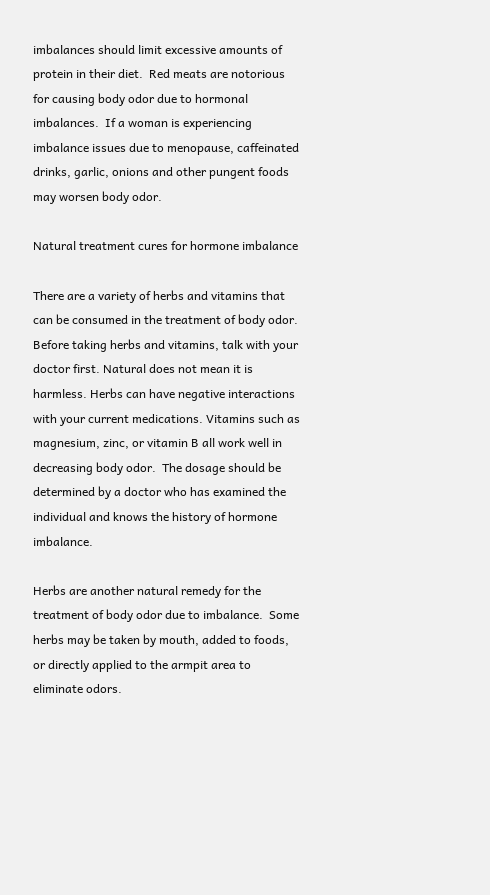imbalances should limit excessive amounts of protein in their diet.  Red meats are notorious for causing body odor due to hormonal imbalances.  If a woman is experiencing imbalance issues due to menopause, caffeinated drinks, garlic, onions and other pungent foods may worsen body odor.

Natural treatment cures for hormone imbalance

There are a variety of herbs and vitamins that can be consumed in the treatment of body odor.  Before taking herbs and vitamins, talk with your doctor first. Natural does not mean it is harmless. Herbs can have negative interactions with your current medications. Vitamins such as magnesium, zinc, or vitamin B all work well in decreasing body odor.  The dosage should be determined by a doctor who has examined the individual and knows the history of hormone imbalance.

Herbs are another natural remedy for the treatment of body odor due to imbalance.  Some herbs may be taken by mouth, added to foods, or directly applied to the armpit area to eliminate odors.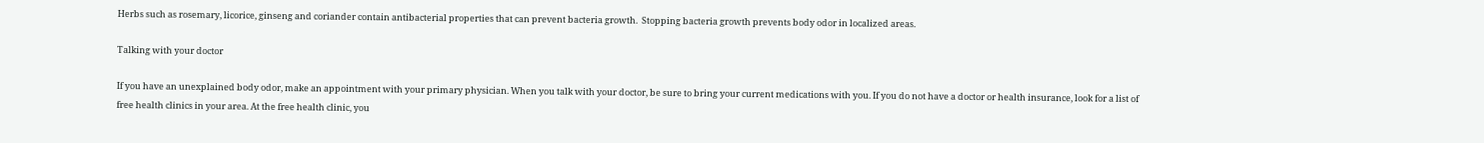Herbs such as rosemary, licorice, ginseng and coriander contain antibacterial properties that can prevent bacteria growth.  Stopping bacteria growth prevents body odor in localized areas.

Talking with your doctor

If you have an unexplained body odor, make an appointment with your primary physician. When you talk with your doctor, be sure to bring your current medications with you. If you do not have a doctor or health insurance, look for a list of free health clinics in your area. At the free health clinic, you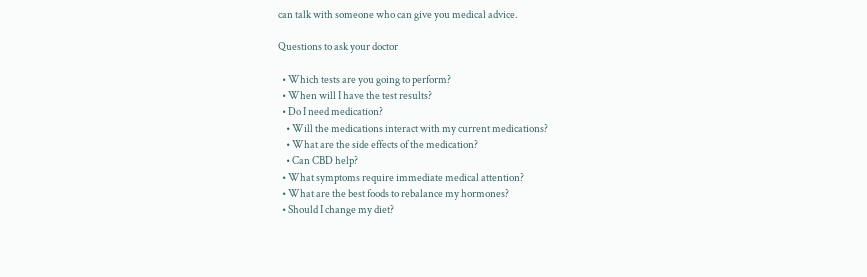can talk with someone who can give you medical advice.

Questions to ask your doctor

  • Which tests are you going to perform?
  • When will I have the test results?
  • Do I need medication?
    • Will the medications interact with my current medications?
    • What are the side effects of the medication?
    • Can CBD help?
  • What symptoms require immediate medical attention?
  • What are the best foods to rebalance my hormones?
  • Should I change my diet?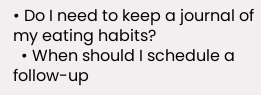• Do I need to keep a journal of my eating habits?
  • When should I schedule a follow-up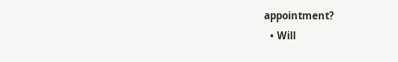appointment?
  • Will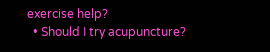exercise help?
  • Should I try acupuncture?